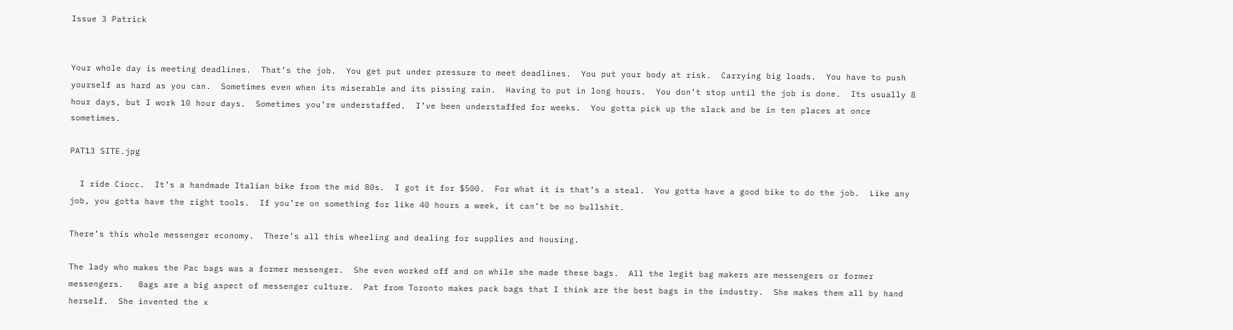Issue 3 Patrick


Your whole day is meeting deadlines.  That’s the job.  You get put under pressure to meet deadlines.  You put your body at risk.  Carrying big loads.  You have to push yourself as hard as you can.  Sometimes even when its miserable and its pissing rain.  Having to put in long hours.  You don’t stop until the job is done.  Its usually 8 hour days, but I work 10 hour days.  Sometimes you’re understaffed.  I’ve been understaffed for weeks.  You gotta pick up the slack and be in ten places at once sometimes.

PAT13 SITE.jpg

  I ride Ciocc.  It’s a handmade Italian bike from the mid 80s.  I got it for $500.  For what it is that’s a steal.  You gotta have a good bike to do the job.  Like any job, you gotta have the right tools.  If you’re on something for like 40 hours a week, it can’t be no bullshit.

There’s this whole messenger economy.  There’s all this wheeling and dealing for supplies and housing.

The lady who makes the Pac bags was a former messenger.  She even worked off and on while she made these bags.  All the legit bag makers are messengers or former messengers.   Bags are a big aspect of messenger culture.  Pat from Toronto makes pack bags that I think are the best bags in the industry.  She makes them all by hand herself.  She invented the x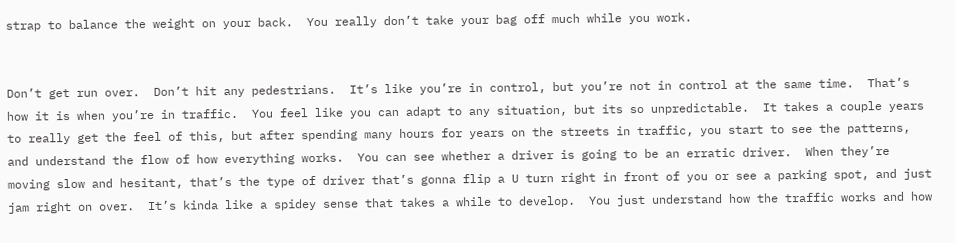strap to balance the weight on your back.  You really don’t take your bag off much while you work.


Don’t get run over.  Don’t hit any pedestrians.  It’s like you’re in control, but you’re not in control at the same time.  That’s how it is when you’re in traffic.  You feel like you can adapt to any situation, but its so unpredictable.  It takes a couple years to really get the feel of this, but after spending many hours for years on the streets in traffic, you start to see the patterns, and understand the flow of how everything works.  You can see whether a driver is going to be an erratic driver.  When they’re moving slow and hesitant, that’s the type of driver that’s gonna flip a U turn right in front of you or see a parking spot, and just jam right on over.  It’s kinda like a spidey sense that takes a while to develop.  You just understand how the traffic works and how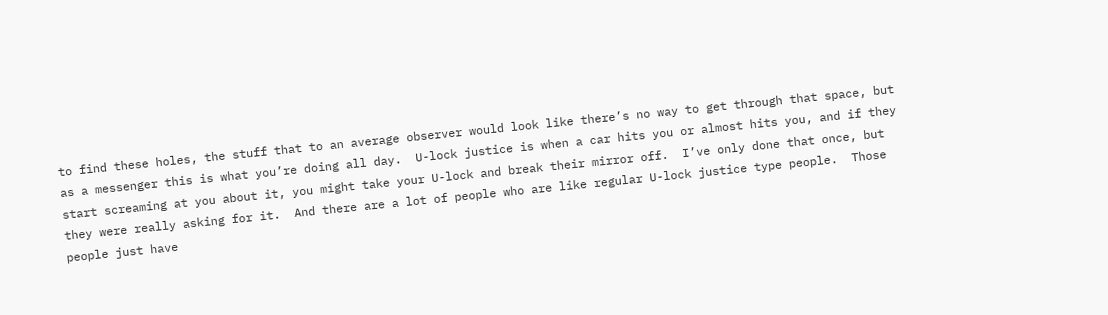to find these holes, the stuff that to an average observer would look like there’s no way to get through that space, but as a messenger this is what you’re doing all day.  U-lock justice is when a car hits you or almost hits you, and if they start screaming at you about it, you might take your U-lock and break their mirror off.  I’ve only done that once, but they were really asking for it.  And there are a lot of people who are like regular U-lock justice type people.  Those people just have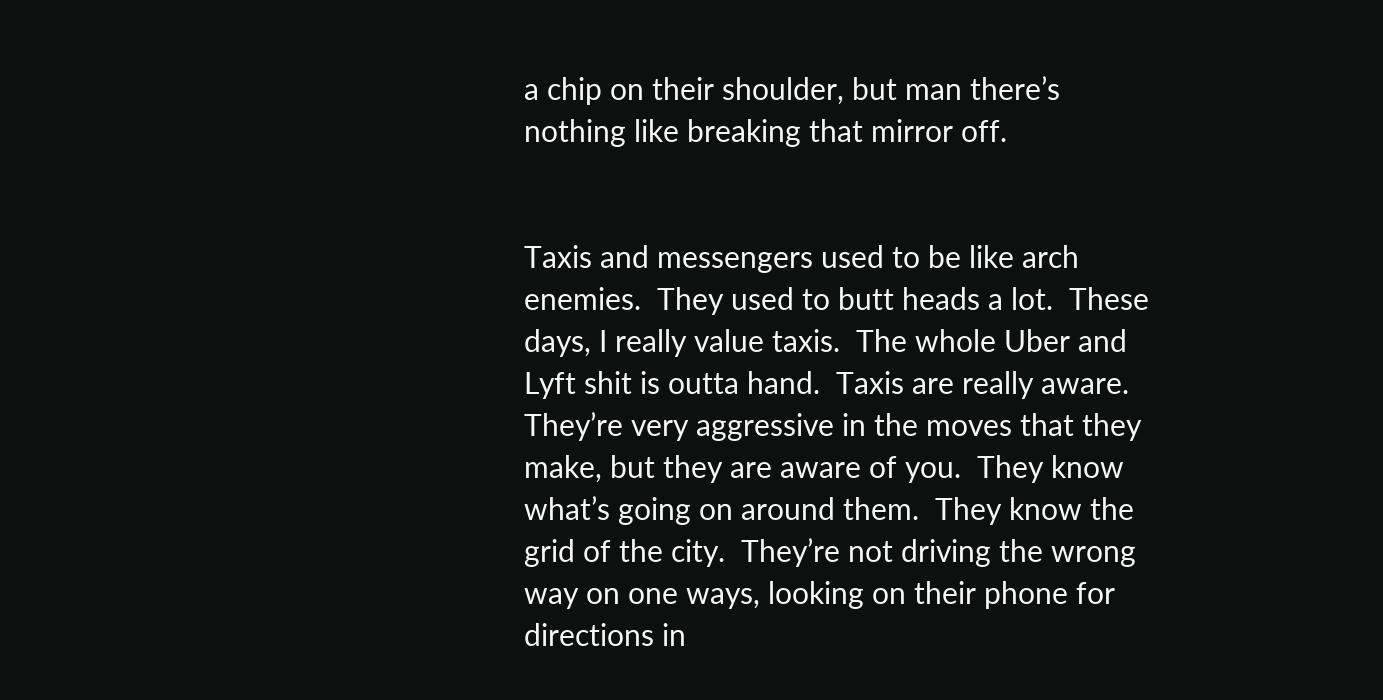a chip on their shoulder, but man there’s nothing like breaking that mirror off.


Taxis and messengers used to be like arch enemies.  They used to butt heads a lot.  These days, I really value taxis.  The whole Uber and Lyft shit is outta hand.  Taxis are really aware.  They’re very aggressive in the moves that they make, but they are aware of you.  They know what’s going on around them.  They know the grid of the city.  They’re not driving the wrong way on one ways, looking on their phone for directions in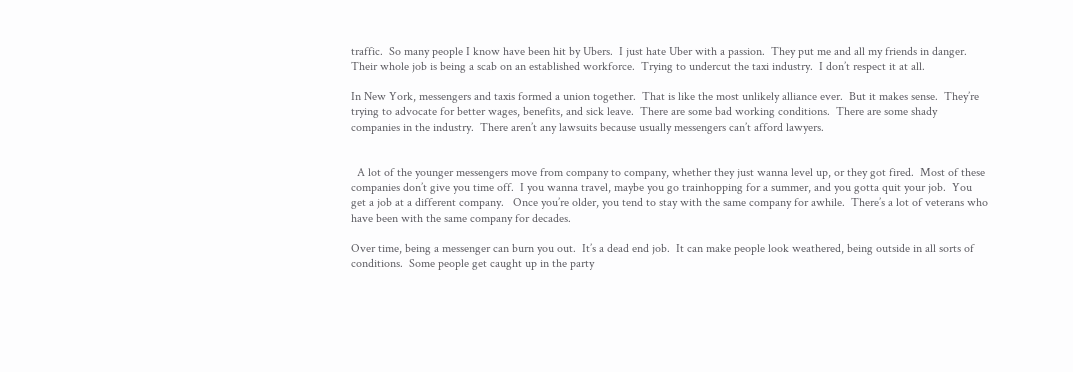traffic.  So many people I know have been hit by Ubers.  I just hate Uber with a passion.  They put me and all my friends in danger.  Their whole job is being a scab on an established workforce.  Trying to undercut the taxi industry.  I don’t respect it at all.

In New York, messengers and taxis formed a union together.  That is like the most unlikely alliance ever.  But it makes sense.  They’re trying to advocate for better wages, benefits, and sick leave.  There are some bad working conditions.  There are some shady companies in the industry.  There aren’t any lawsuits because usually messengers can’t afford lawyers.


  A lot of the younger messengers move from company to company, whether they just wanna level up, or they got fired.  Most of these companies don’t give you time off.  I you wanna travel, maybe you go trainhopping for a summer, and you gotta quit your job.  You get a job at a different company.   Once you’re older, you tend to stay with the same company for awhile.  There’s a lot of veterans who have been with the same company for decades.

Over time, being a messenger can burn you out.  It’s a dead end job.  It can make people look weathered, being outside in all sorts of conditions.  Some people get caught up in the party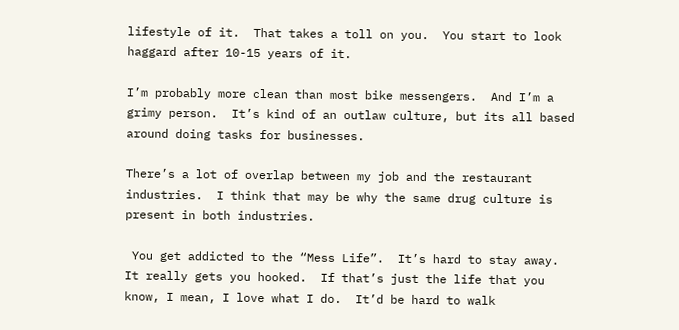lifestyle of it.  That takes a toll on you.  You start to look haggard after 10-15 years of it.

I’m probably more clean than most bike messengers.  And I’m a grimy person.  It’s kind of an outlaw culture, but its all based around doing tasks for businesses.

There’s a lot of overlap between my job and the restaurant industries.  I think that may be why the same drug culture is present in both industries.

 You get addicted to the “Mess Life”.  It’s hard to stay away.  It really gets you hooked.  If that’s just the life that you know, I mean, I love what I do.  It’d be hard to walk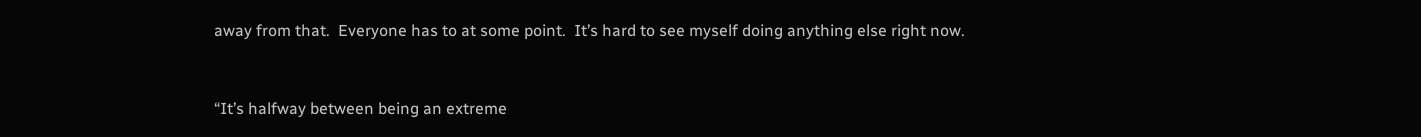away from that.  Everyone has to at some point.  It’s hard to see myself doing anything else right now.



“It’s halfway between being an extreme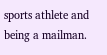sports athlete and being a mailman.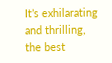It’s exhilarating and thrilling, the best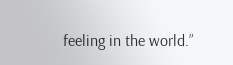feeling in the world.”